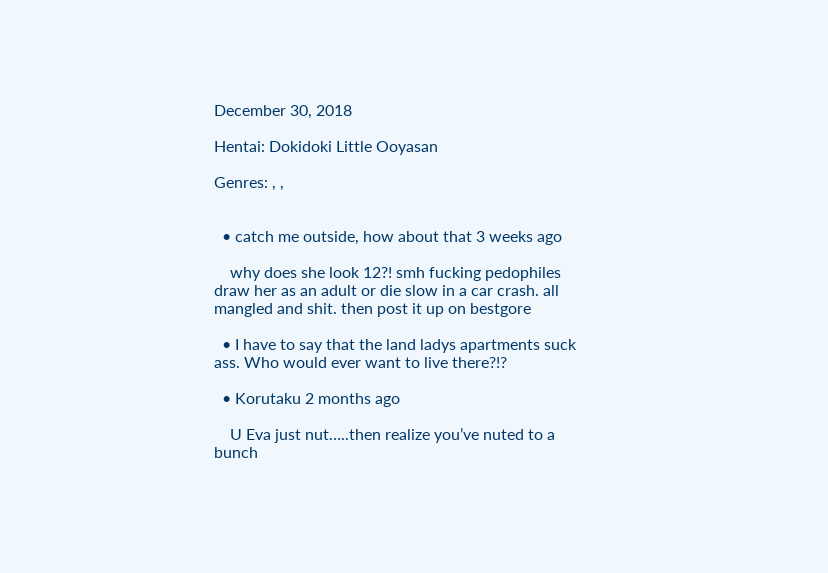December 30, 2018

Hentai: Dokidoki Little Ooyasan

Genres: , ,


  • catch me outside, how about that 3 weeks ago

    why does she look 12?! smh fucking pedophiles draw her as an adult or die slow in a car crash. all mangled and shit. then post it up on bestgore

  • I have to say that the land ladys apartments suck ass. Who would ever want to live there?!?

  • Korutaku 2 months ago

    U Eva just nut…..then realize you’ve nuted to a bunch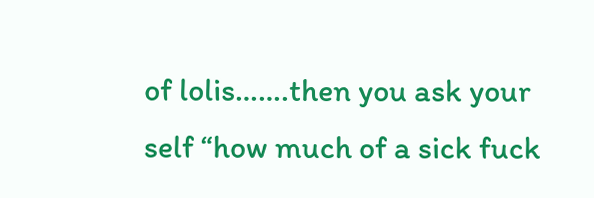of lolis…….then you ask your self “how much of a sick fuck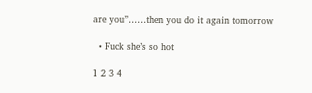are you”……then you do it again tomorrow

  • Fuck she’s so hot

1 2 3 4